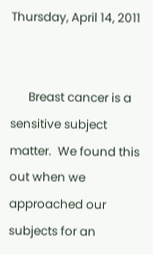Thursday, April 14, 2011


      Breast cancer is a sensitive subject matter.  We found this out when we approached our subjects for an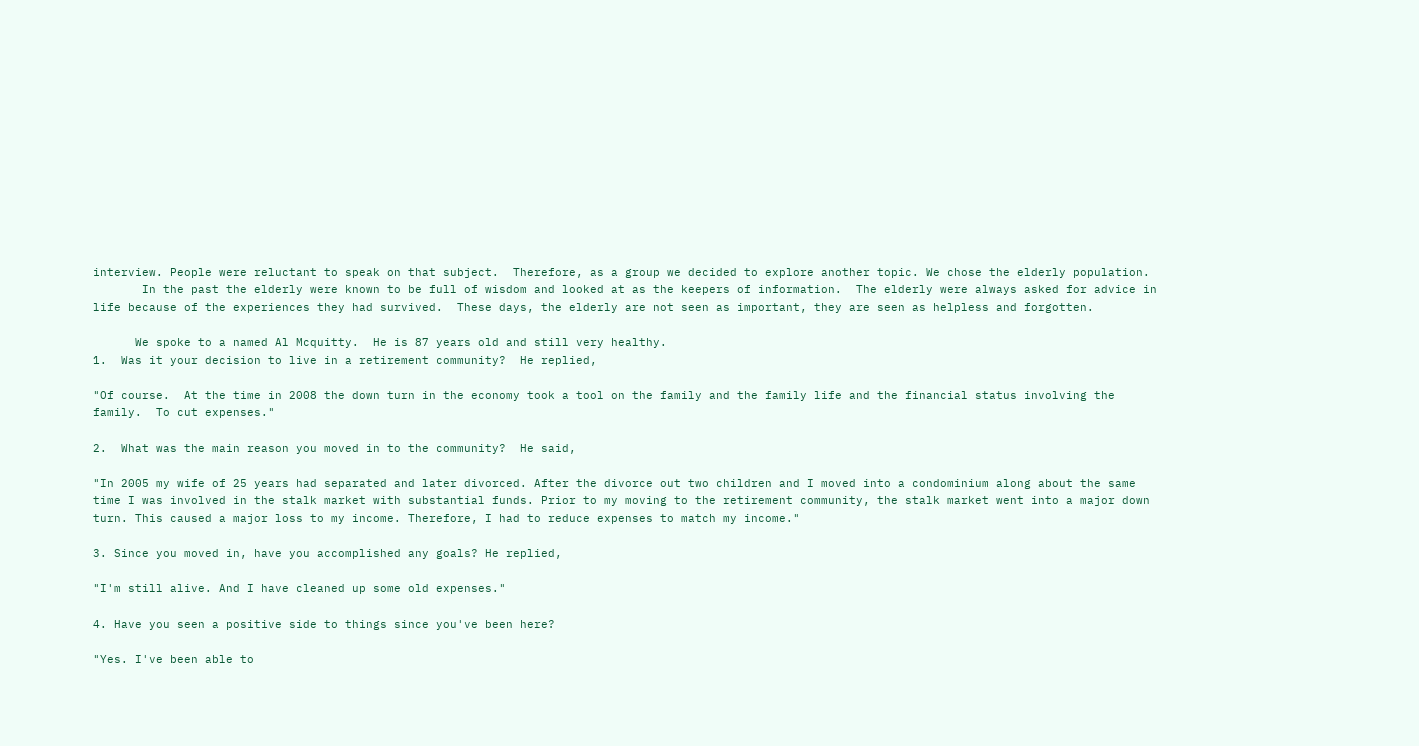interview. People were reluctant to speak on that subject.  Therefore, as a group we decided to explore another topic. We chose the elderly population.
       In the past the elderly were known to be full of wisdom and looked at as the keepers of information.  The elderly were always asked for advice in life because of the experiences they had survived.  These days, the elderly are not seen as important, they are seen as helpless and forgotten.

      We spoke to a named Al Mcquitty.  He is 87 years old and still very healthy.
1.  Was it your decision to live in a retirement community?  He replied,

"Of course.  At the time in 2008 the down turn in the economy took a tool on the family and the family life and the financial status involving the family.  To cut expenses."

2.  What was the main reason you moved in to the community?  He said,

"In 2005 my wife of 25 years had separated and later divorced. After the divorce out two children and I moved into a condominium along about the same time I was involved in the stalk market with substantial funds. Prior to my moving to the retirement community, the stalk market went into a major down turn. This caused a major loss to my income. Therefore, I had to reduce expenses to match my income."

3. Since you moved in, have you accomplished any goals? He replied,

"I'm still alive. And I have cleaned up some old expenses."

4. Have you seen a positive side to things since you've been here?

"Yes. I've been able to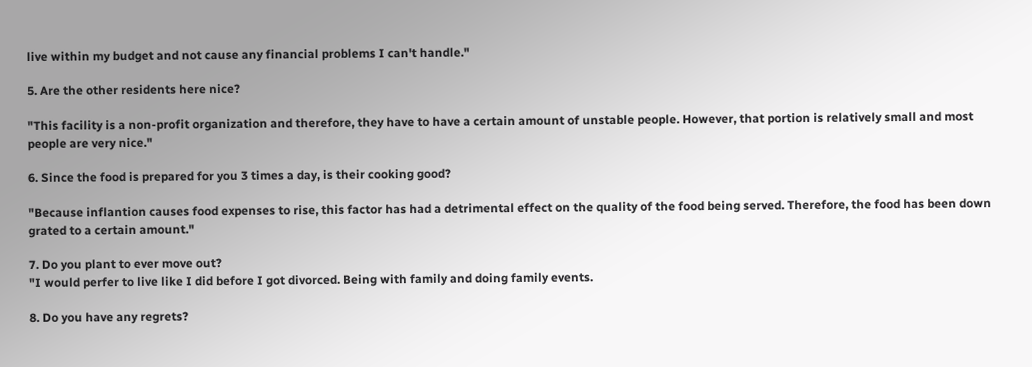live within my budget and not cause any financial problems I can't handle."

5. Are the other residents here nice?

"This facility is a non-profit organization and therefore, they have to have a certain amount of unstable people. However, that portion is relatively small and most people are very nice."

6. Since the food is prepared for you 3 times a day, is their cooking good?

"Because inflantion causes food expenses to rise, this factor has had a detrimental effect on the quality of the food being served. Therefore, the food has been down grated to a certain amount."

7. Do you plant to ever move out?
"I would perfer to live like I did before I got divorced. Being with family and doing family events.

8. Do you have any regrets?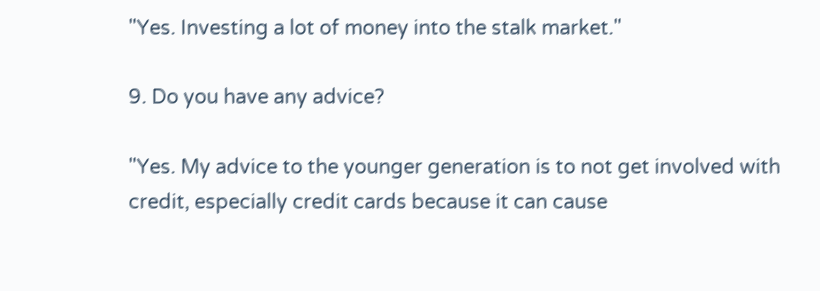"Yes. Investing a lot of money into the stalk market."

9. Do you have any advice?

"Yes. My advice to the younger generation is to not get involved with credit, especially credit cards because it can cause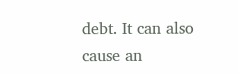debt. It can also cause an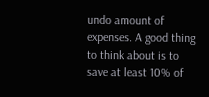undo amount of expenses. A good thing to think about is to save at least 10% of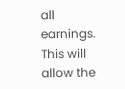all earnings. This will allow the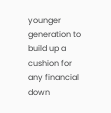younger generation to build up a cushion for any financial down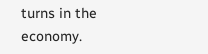turns in the economy.